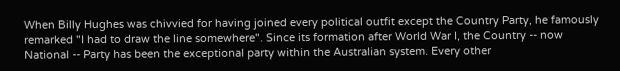When Billy Hughes was chivvied for having joined every political outfit except the Country Party, he famously remarked "I had to draw the line somewhere". Since its formation after World War I, the Country -- now National -- Party has been the exceptional party within the Australian system. Every other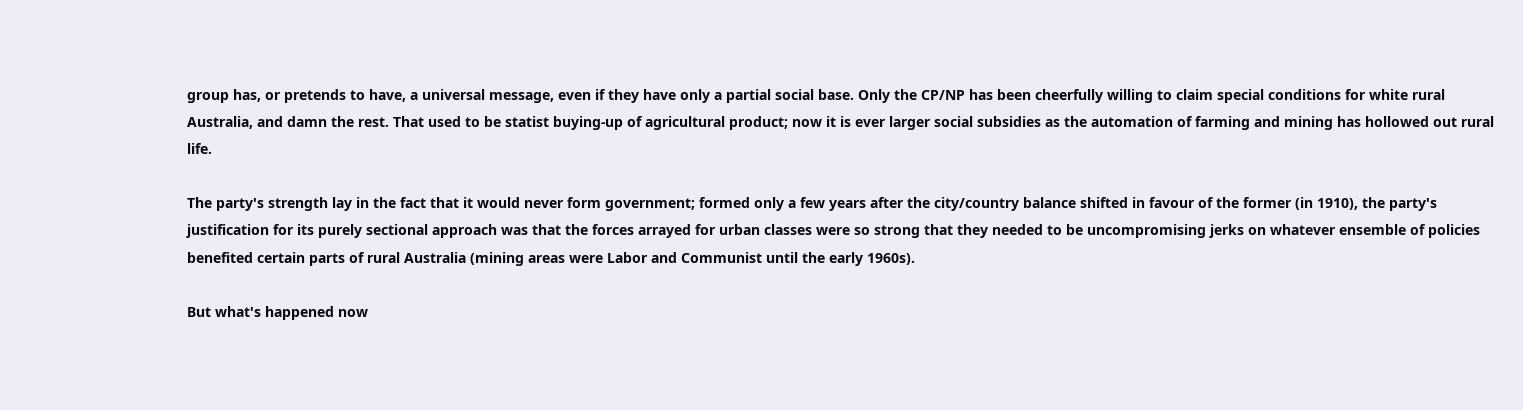group has, or pretends to have, a universal message, even if they have only a partial social base. Only the CP/NP has been cheerfully willing to claim special conditions for white rural Australia, and damn the rest. That used to be statist buying-up of agricultural product; now it is ever larger social subsidies as the automation of farming and mining has hollowed out rural life.

The party's strength lay in the fact that it would never form government; formed only a few years after the city/country balance shifted in favour of the former (in 1910), the party's justification for its purely sectional approach was that the forces arrayed for urban classes were so strong that they needed to be uncompromising jerks on whatever ensemble of policies benefited certain parts of rural Australia (mining areas were Labor and Communist until the early 1960s).

But what's happened now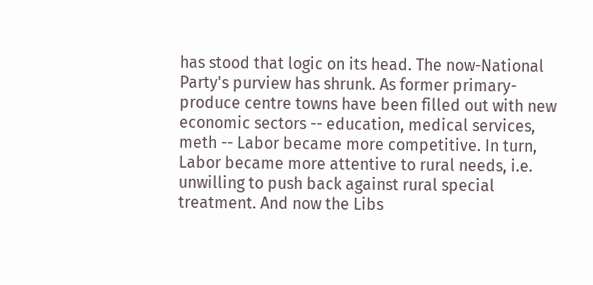has stood that logic on its head. The now-National Party's purview has shrunk. As former primary-produce centre towns have been filled out with new economic sectors -- education, medical services, meth -- Labor became more competitive. In turn, Labor became more attentive to rural needs, i.e. unwilling to push back against rural special treatment. And now the Libs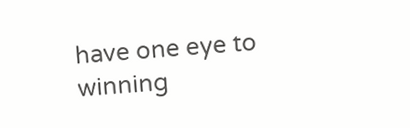have one eye to winning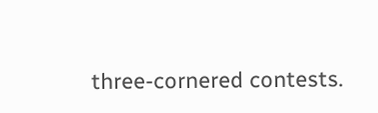three-cornered contests.